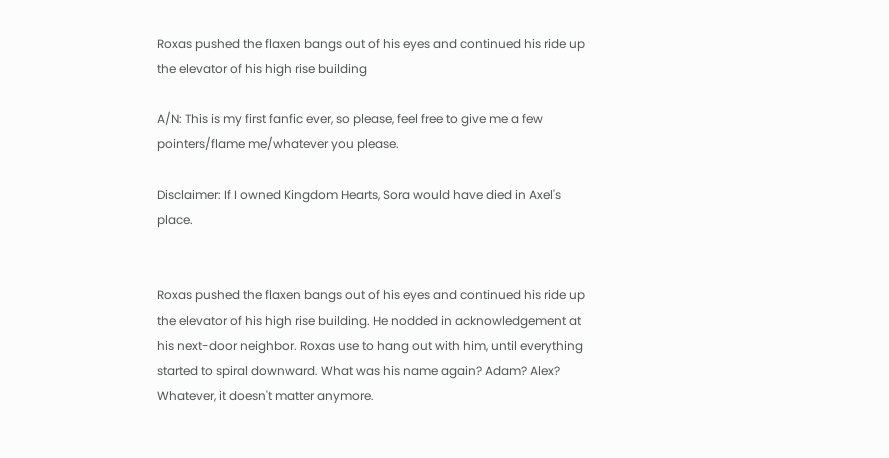Roxas pushed the flaxen bangs out of his eyes and continued his ride up the elevator of his high rise building

A/N: This is my first fanfic ever, so please, feel free to give me a few pointers/flame me/whatever you please.

Disclaimer: If I owned Kingdom Hearts, Sora would have died in Axel's place.


Roxas pushed the flaxen bangs out of his eyes and continued his ride up the elevator of his high rise building. He nodded in acknowledgement at his next-door neighbor. Roxas use to hang out with him, until everything started to spiral downward. What was his name again? Adam? Alex? Whatever, it doesn't matter anymore.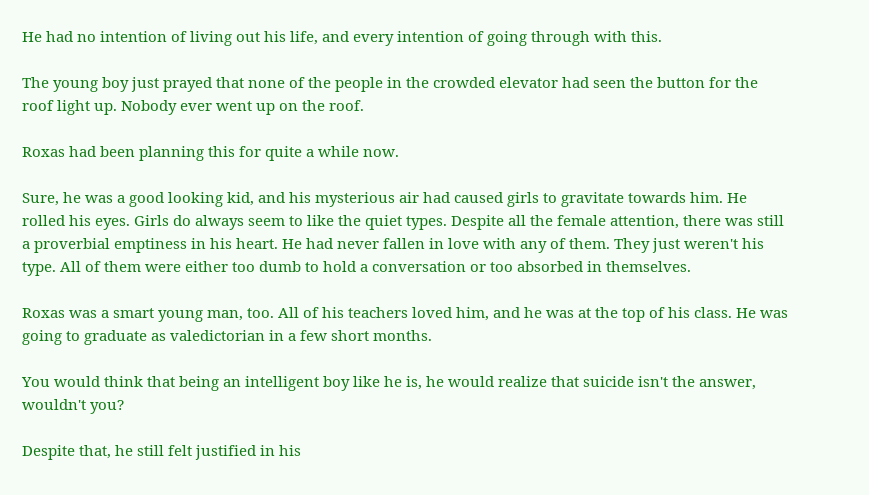He had no intention of living out his life, and every intention of going through with this.

The young boy just prayed that none of the people in the crowded elevator had seen the button for the roof light up. Nobody ever went up on the roof.

Roxas had been planning this for quite a while now.

Sure, he was a good looking kid, and his mysterious air had caused girls to gravitate towards him. He rolled his eyes. Girls do always seem to like the quiet types. Despite all the female attention, there was still a proverbial emptiness in his heart. He had never fallen in love with any of them. They just weren't his type. All of them were either too dumb to hold a conversation or too absorbed in themselves.

Roxas was a smart young man, too. All of his teachers loved him, and he was at the top of his class. He was going to graduate as valedictorian in a few short months.

You would think that being an intelligent boy like he is, he would realize that suicide isn't the answer, wouldn't you?

Despite that, he still felt justified in his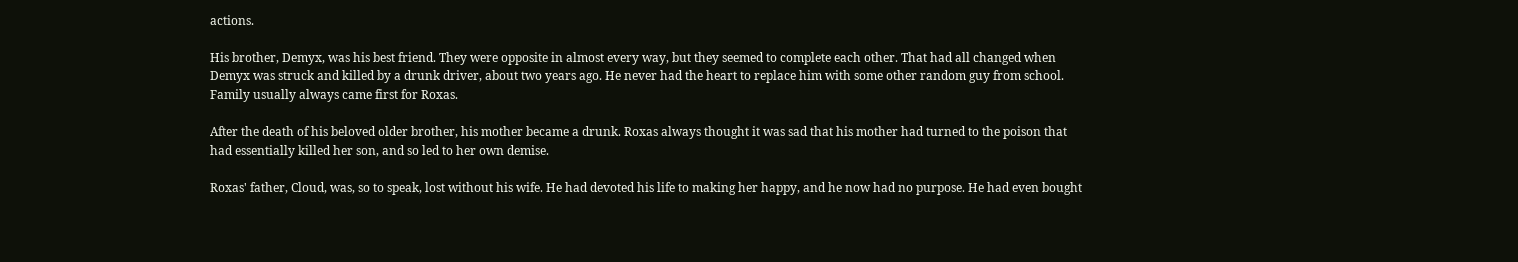actions.

His brother, Demyx, was his best friend. They were opposite in almost every way, but they seemed to complete each other. That had all changed when Demyx was struck and killed by a drunk driver, about two years ago. He never had the heart to replace him with some other random guy from school. Family usually always came first for Roxas.

After the death of his beloved older brother, his mother became a drunk. Roxas always thought it was sad that his mother had turned to the poison that had essentially killed her son, and so led to her own demise.

Roxas' father, Cloud, was, so to speak, lost without his wife. He had devoted his life to making her happy, and he now had no purpose. He had even bought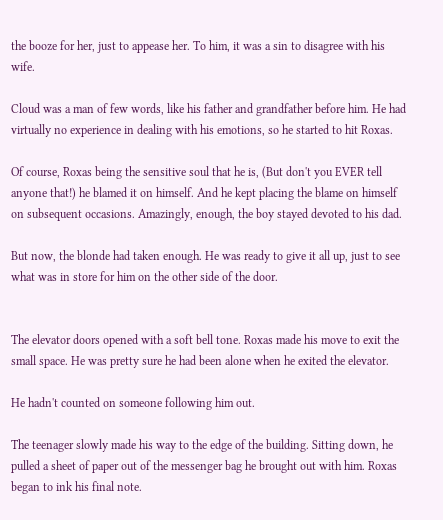the booze for her, just to appease her. To him, it was a sin to disagree with his wife.

Cloud was a man of few words, like his father and grandfather before him. He had virtually no experience in dealing with his emotions, so he started to hit Roxas.

Of course, Roxas being the sensitive soul that he is, (But don't you EVER tell anyone that!) he blamed it on himself. And he kept placing the blame on himself on subsequent occasions. Amazingly, enough, the boy stayed devoted to his dad.

But now, the blonde had taken enough. He was ready to give it all up, just to see what was in store for him on the other side of the door.


The elevator doors opened with a soft bell tone. Roxas made his move to exit the small space. He was pretty sure he had been alone when he exited the elevator.

He hadn't counted on someone following him out.

The teenager slowly made his way to the edge of the building. Sitting down, he pulled a sheet of paper out of the messenger bag he brought out with him. Roxas began to ink his final note.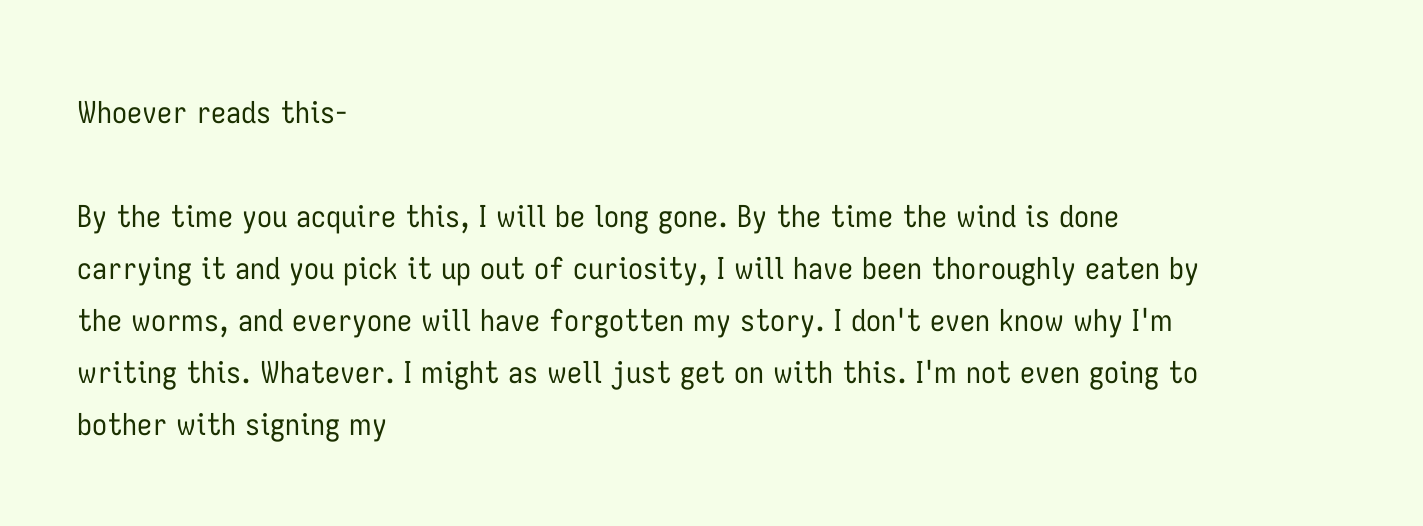Whoever reads this-

By the time you acquire this, I will be long gone. By the time the wind is done carrying it and you pick it up out of curiosity, I will have been thoroughly eaten by the worms, and everyone will have forgotten my story. I don't even know why I'm writing this. Whatever. I might as well just get on with this. I'm not even going to bother with signing my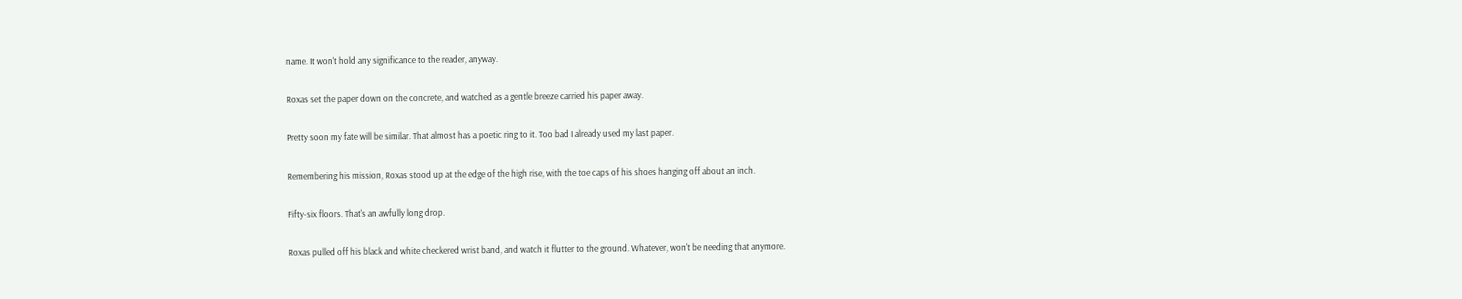name. It won't hold any significance to the reader, anyway.

Roxas set the paper down on the concrete, and watched as a gentle breeze carried his paper away.

Pretty soon my fate will be similar. That almost has a poetic ring to it. Too bad I already used my last paper.

Remembering his mission, Roxas stood up at the edge of the high rise, with the toe caps of his shoes hanging off about an inch.

Fifty-six floors. That's an awfully long drop.

Roxas pulled off his black and white checkered wrist band, and watch it flutter to the ground. Whatever, won't be needing that anymore.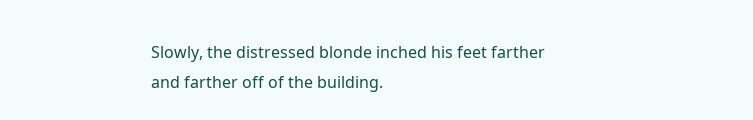Slowly, the distressed blonde inched his feet farther and farther off of the building.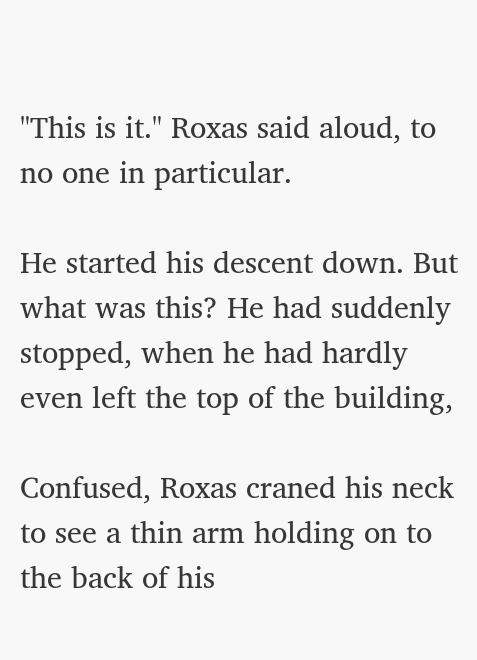"This is it." Roxas said aloud, to no one in particular.

He started his descent down. But what was this? He had suddenly stopped, when he had hardly even left the top of the building,

Confused, Roxas craned his neck to see a thin arm holding on to the back of his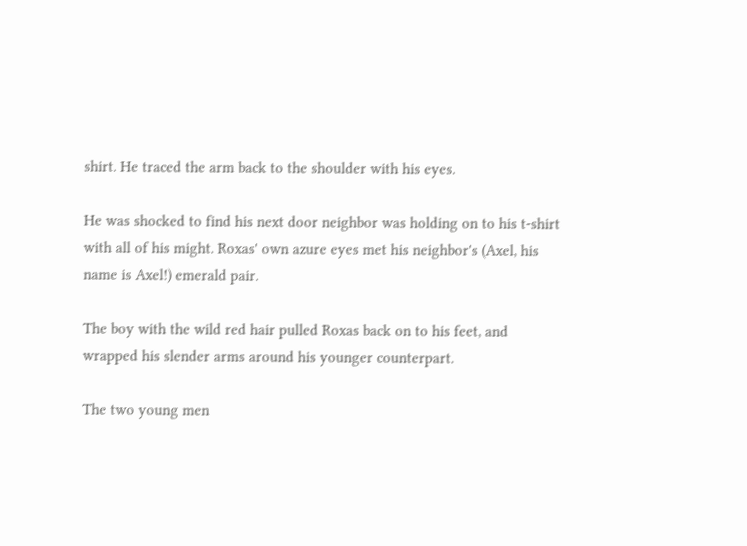shirt. He traced the arm back to the shoulder with his eyes.

He was shocked to find his next door neighbor was holding on to his t-shirt with all of his might. Roxas' own azure eyes met his neighbor's (Axel, his name is Axel!) emerald pair.

The boy with the wild red hair pulled Roxas back on to his feet, and wrapped his slender arms around his younger counterpart.

The two young men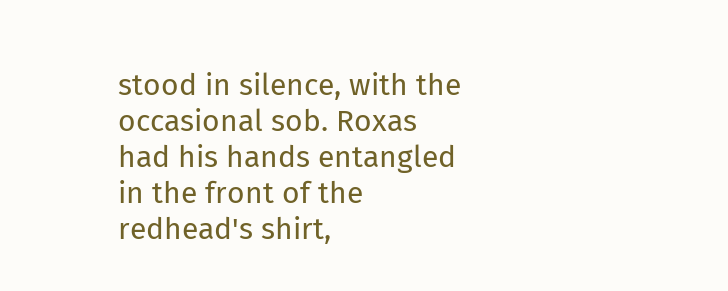stood in silence, with the occasional sob. Roxas had his hands entangled in the front of the redhead's shirt,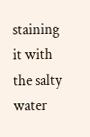staining it with the salty water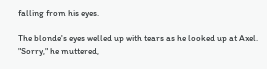falling from his eyes.

The blonde's eyes welled up with tears as he looked up at Axel. "Sorry," he muttered,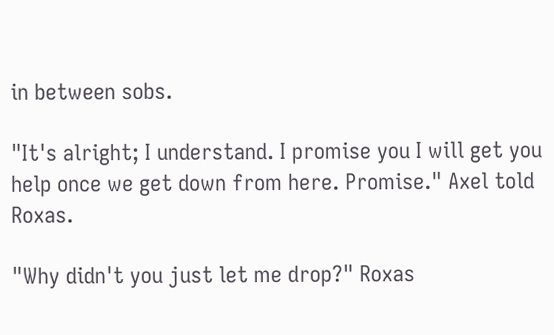in between sobs.

"It's alright; I understand. I promise you I will get you help once we get down from here. Promise." Axel told Roxas.

"Why didn't you just let me drop?" Roxas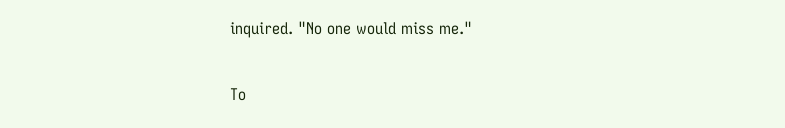inquired. "No one would miss me."

To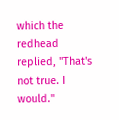which the redhead replied, "That's not true. I would."